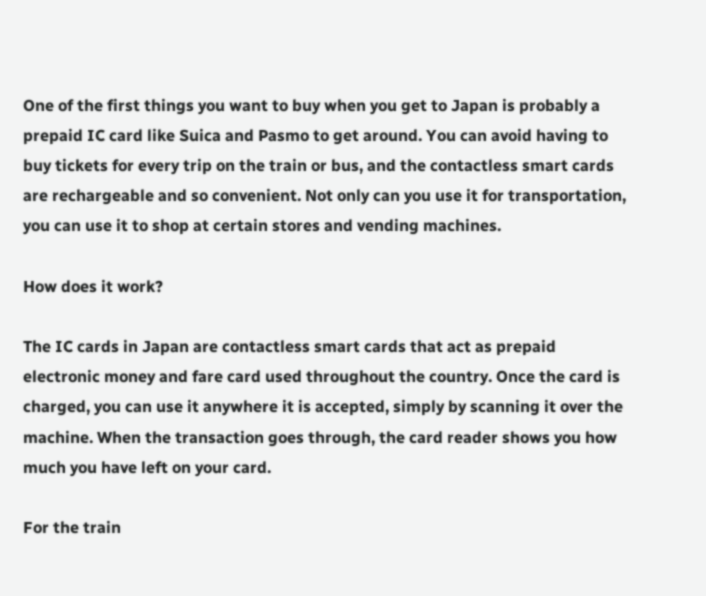One of the first things you want to buy when you get to Japan is probably a prepaid IC card like Suica and Pasmo to get around. You can avoid having to buy tickets for every trip on the train or bus, and the contactless smart cards are rechargeable and so convenient. Not only can you use it for transportation, you can use it to shop at certain stores and vending machines.

How does it work?

The IC cards in Japan are contactless smart cards that act as prepaid electronic money and fare card used throughout the country. Once the card is charged, you can use it anywhere it is accepted, simply by scanning it over the machine. When the transaction goes through, the card reader shows you how much you have left on your card.

For the train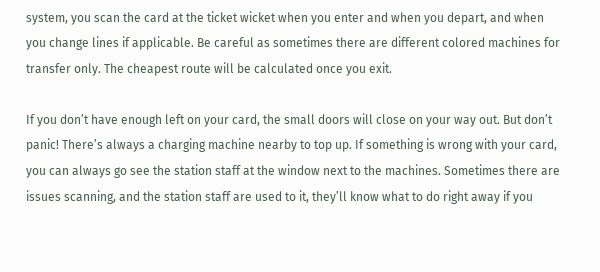system, you scan the card at the ticket wicket when you enter and when you depart, and when you change lines if applicable. Be careful as sometimes there are different colored machines for transfer only. The cheapest route will be calculated once you exit.

If you don’t have enough left on your card, the small doors will close on your way out. But don’t panic! There’s always a charging machine nearby to top up. If something is wrong with your card, you can always go see the station staff at the window next to the machines. Sometimes there are issues scanning, and the station staff are used to it, they’ll know what to do right away if you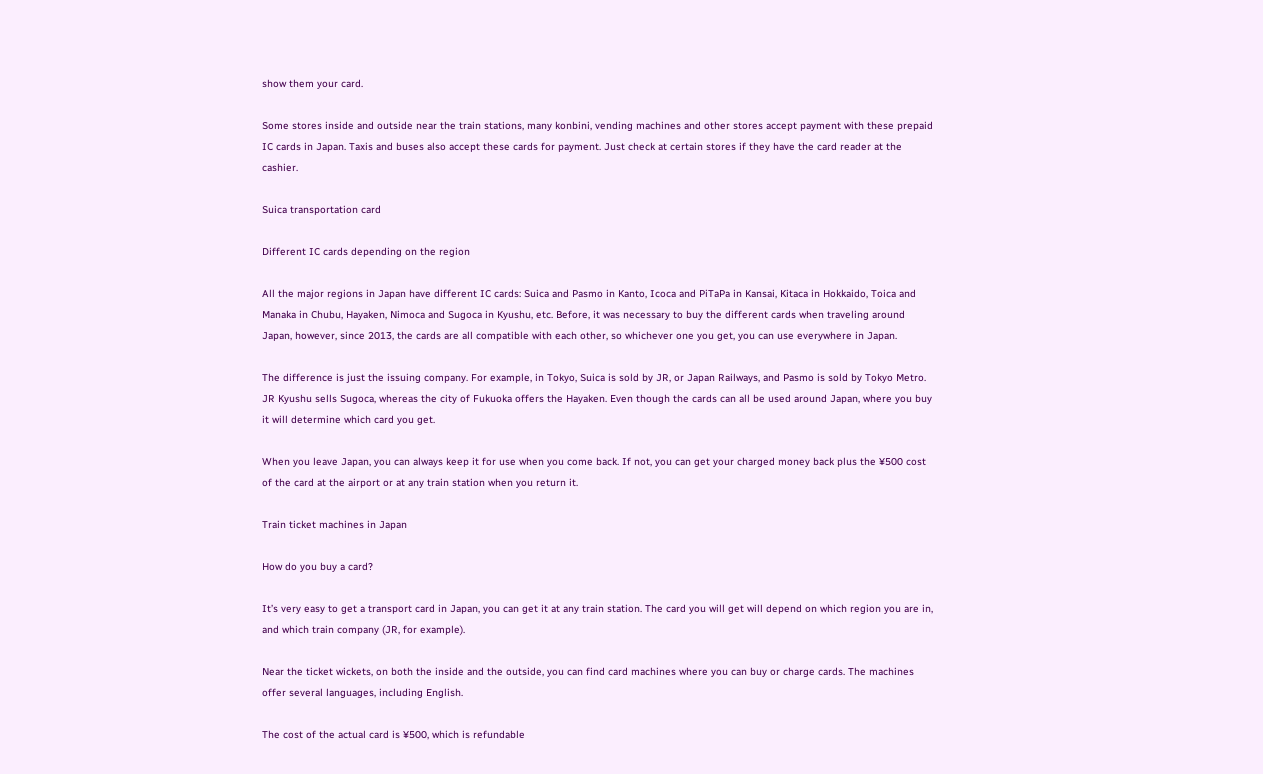show them your card.

Some stores inside and outside near the train stations, many konbini, vending machines and other stores accept payment with these prepaid IC cards in Japan. Taxis and buses also accept these cards for payment. Just check at certain stores if they have the card reader at the cashier.

Suica transportation card

Different IC cards depending on the region

All the major regions in Japan have different IC cards: Suica and Pasmo in Kanto, Icoca and PiTaPa in Kansai, Kitaca in Hokkaido, Toica and Manaka in Chubu, Hayaken, Nimoca and Sugoca in Kyushu, etc. Before, it was necessary to buy the different cards when traveling around Japan, however, since 2013, the cards are all compatible with each other, so whichever one you get, you can use everywhere in Japan.

The difference is just the issuing company. For example, in Tokyo, Suica is sold by JR, or Japan Railways, and Pasmo is sold by Tokyo Metro. JR Kyushu sells Sugoca, whereas the city of Fukuoka offers the Hayaken. Even though the cards can all be used around Japan, where you buy it will determine which card you get.

When you leave Japan, you can always keep it for use when you come back. If not, you can get your charged money back plus the ¥500 cost of the card at the airport or at any train station when you return it.

Train ticket machines in Japan

How do you buy a card?

It’s very easy to get a transport card in Japan, you can get it at any train station. The card you will get will depend on which region you are in, and which train company (JR, for example).

Near the ticket wickets, on both the inside and the outside, you can find card machines where you can buy or charge cards. The machines offer several languages, including English.

The cost of the actual card is ¥500, which is refundable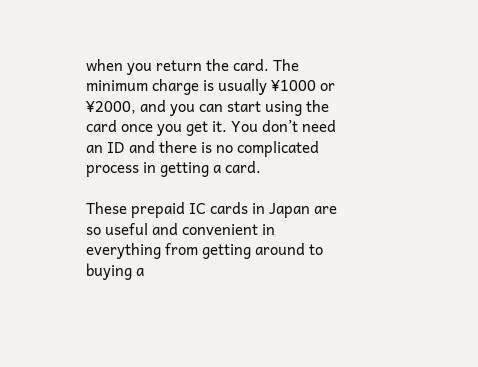when you return the card. The minimum charge is usually ¥1000 or ¥2000, and you can start using the card once you get it. You don’t need an ID and there is no complicated process in getting a card.

These prepaid IC cards in Japan are so useful and convenient in everything from getting around to buying a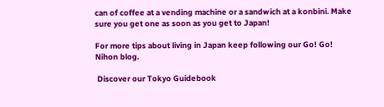can of coffee at a vending machine or a sandwich at a konbini. Make sure you get one as soon as you get to Japan!

For more tips about living in Japan keep following our Go! Go! Nihon blog.

 Discover our Tokyo Guidebook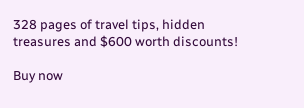328 pages of travel tips, hidden treasures and $600 worth discounts!

Buy now